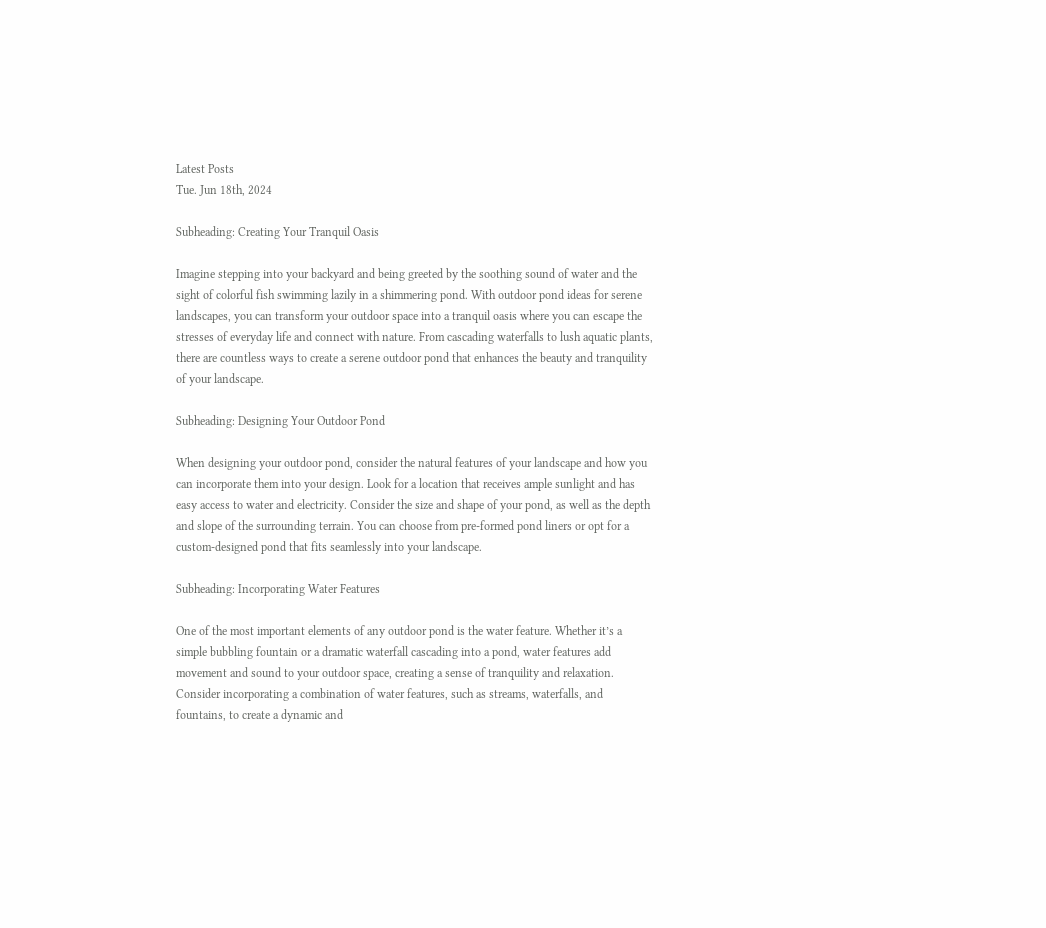Latest Posts
Tue. Jun 18th, 2024

Subheading: Creating Your Tranquil Oasis

Imagine stepping into your backyard and being greeted by the soothing sound of water and the sight of colorful fish swimming lazily in a shimmering pond. With outdoor pond ideas for serene landscapes, you can transform your outdoor space into a tranquil oasis where you can escape the stresses of everyday life and connect with nature. From cascading waterfalls to lush aquatic plants, there are countless ways to create a serene outdoor pond that enhances the beauty and tranquility of your landscape.

Subheading: Designing Your Outdoor Pond

When designing your outdoor pond, consider the natural features of your landscape and how you can incorporate them into your design. Look for a location that receives ample sunlight and has easy access to water and electricity. Consider the size and shape of your pond, as well as the depth and slope of the surrounding terrain. You can choose from pre-formed pond liners or opt for a custom-designed pond that fits seamlessly into your landscape.

Subheading: Incorporating Water Features

One of the most important elements of any outdoor pond is the water feature. Whether it’s a simple bubbling fountain or a dramatic waterfall cascading into a pond, water features add movement and sound to your outdoor space, creating a sense of tranquility and relaxation. Consider incorporating a combination of water features, such as streams, waterfalls, and fountains, to create a dynamic and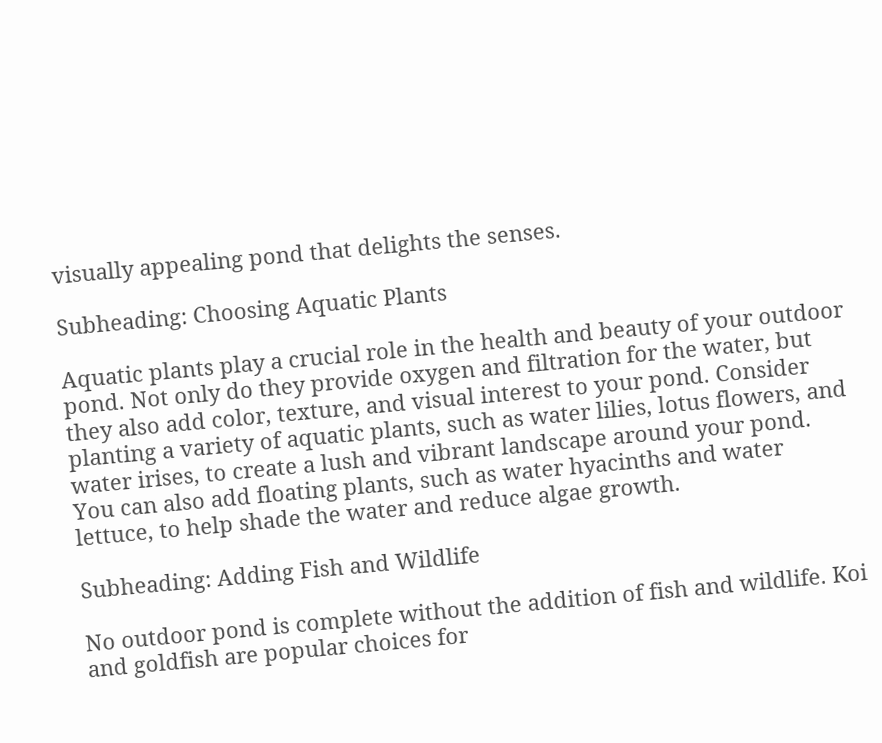visually appealing pond that delights the senses.

Subheading: Choosing Aquatic Plants

Aquatic plants play a crucial role in the health and beauty of your outdoor pond. Not only do they provide oxygen and filtration for the water, but they also add color, texture, and visual interest to your pond. Consider planting a variety of aquatic plants, such as water lilies, lotus flowers, and water irises, to create a lush and vibrant landscape around your pond. You can also add floating plants, such as water hyacinths and water lettuce, to help shade the water and reduce algae growth.

Subheading: Adding Fish and Wildlife

No outdoor pond is complete without the addition of fish and wildlife. Koi and goldfish are popular choices for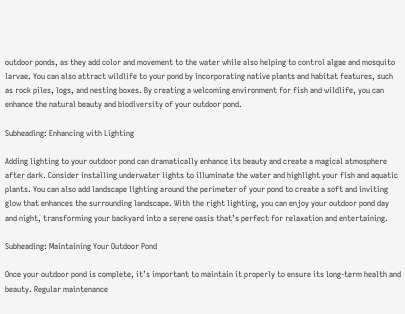outdoor ponds, as they add color and movement to the water while also helping to control algae and mosquito larvae. You can also attract wildlife to your pond by incorporating native plants and habitat features, such as rock piles, logs, and nesting boxes. By creating a welcoming environment for fish and wildlife, you can enhance the natural beauty and biodiversity of your outdoor pond.

Subheading: Enhancing with Lighting

Adding lighting to your outdoor pond can dramatically enhance its beauty and create a magical atmosphere after dark. Consider installing underwater lights to illuminate the water and highlight your fish and aquatic plants. You can also add landscape lighting around the perimeter of your pond to create a soft and inviting glow that enhances the surrounding landscape. With the right lighting, you can enjoy your outdoor pond day and night, transforming your backyard into a serene oasis that’s perfect for relaxation and entertaining.

Subheading: Maintaining Your Outdoor Pond

Once your outdoor pond is complete, it’s important to maintain it properly to ensure its long-term health and beauty. Regular maintenance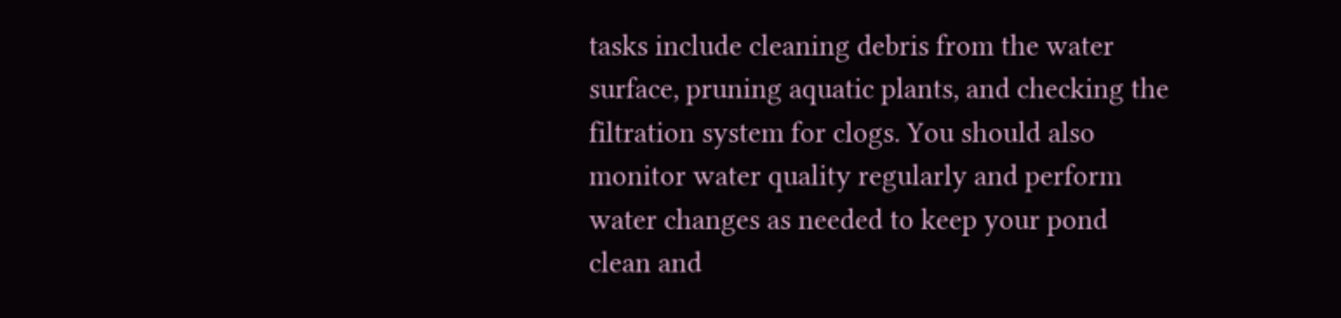tasks include cleaning debris from the water surface, pruning aquatic plants, and checking the filtration system for clogs. You should also monitor water quality regularly and perform water changes as needed to keep your pond clean and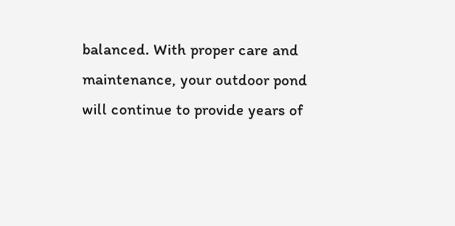balanced. With proper care and maintenance, your outdoor pond will continue to provide years of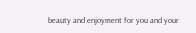beauty and enjoyment for you and your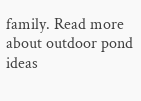family. Read more about outdoor pond ideas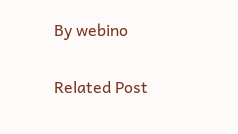By webino

Related Post